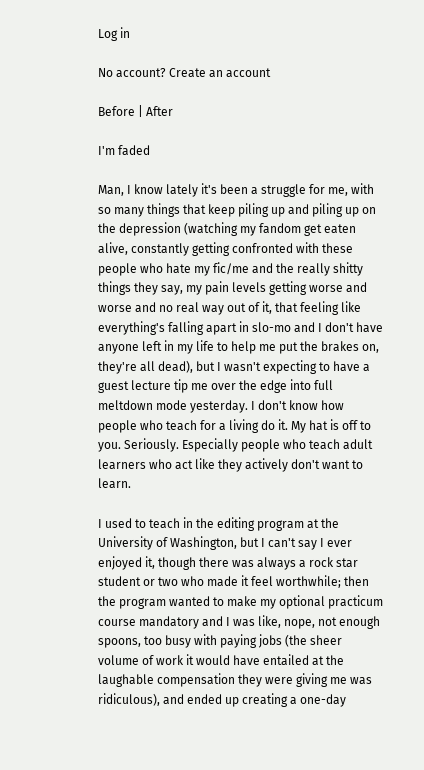Log in

No account? Create an account

Before | After

I'm faded

Man, I know lately it's been a struggle for me, with so many things that keep piling up and piling up on the depression (watching my fandom get eaten alive, constantly getting confronted with these people who hate my fic/me and the really shitty things they say, my pain levels getting worse and worse and no real way out of it, that feeling like everything's falling apart in slo-mo and I don't have anyone left in my life to help me put the brakes on, they're all dead), but I wasn't expecting to have a guest lecture tip me over the edge into full meltdown mode yesterday. I don't know how people who teach for a living do it. My hat is off to you. Seriously. Especially people who teach adult learners who act like they actively don't want to learn.

I used to teach in the editing program at the University of Washington, but I can't say I ever enjoyed it, though there was always a rock star student or two who made it feel worthwhile; then the program wanted to make my optional practicum course mandatory and I was like, nope, not enough spoons, too busy with paying jobs (the sheer volume of work it would have entailed at the laughable compensation they were giving me was ridiculous), and ended up creating a one-day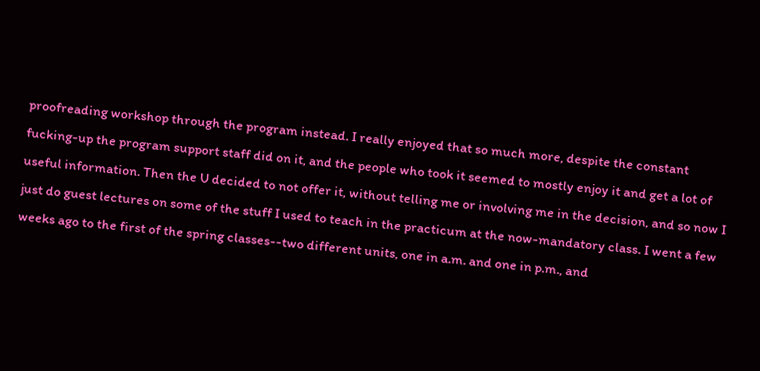proofreading workshop through the program instead. I really enjoyed that so much more, despite the constant fucking-up the program support staff did on it, and the people who took it seemed to mostly enjoy it and get a lot of useful information. Then the U decided to not offer it, without telling me or involving me in the decision, and so now I just do guest lectures on some of the stuff I used to teach in the practicum at the now-mandatory class. I went a few weeks ago to the first of the spring classes--two different units, one in a.m. and one in p.m., and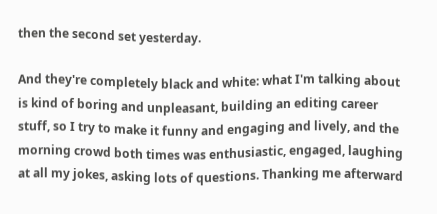then the second set yesterday.

And they're completely black and white: what I'm talking about is kind of boring and unpleasant, building an editing career stuff, so I try to make it funny and engaging and lively, and the morning crowd both times was enthusiastic, engaged, laughing at all my jokes, asking lots of questions. Thanking me afterward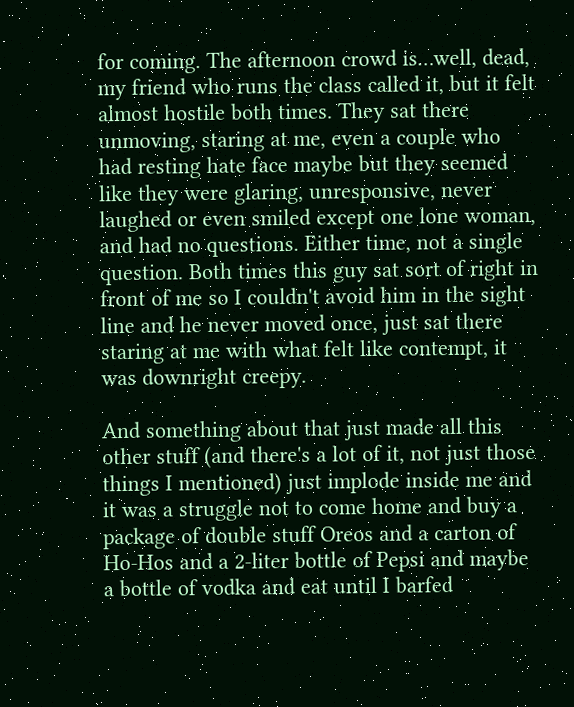for coming. The afternoon crowd is…well, dead, my friend who runs the class called it, but it felt almost hostile both times. They sat there unmoving, staring at me, even a couple who had resting hate face maybe but they seemed like they were glaring, unresponsive, never laughed or even smiled except one lone woman, and had no questions. Either time, not a single question. Both times this guy sat sort of right in front of me so I couldn't avoid him in the sight line and he never moved once, just sat there staring at me with what felt like contempt, it was downright creepy.

And something about that just made all this other stuff (and there's a lot of it, not just those things I mentioned) just implode inside me and it was a struggle not to come home and buy a package of double stuff Oreos and a carton of Ho-Hos and a 2-liter bottle of Pepsi and maybe a bottle of vodka and eat until I barfed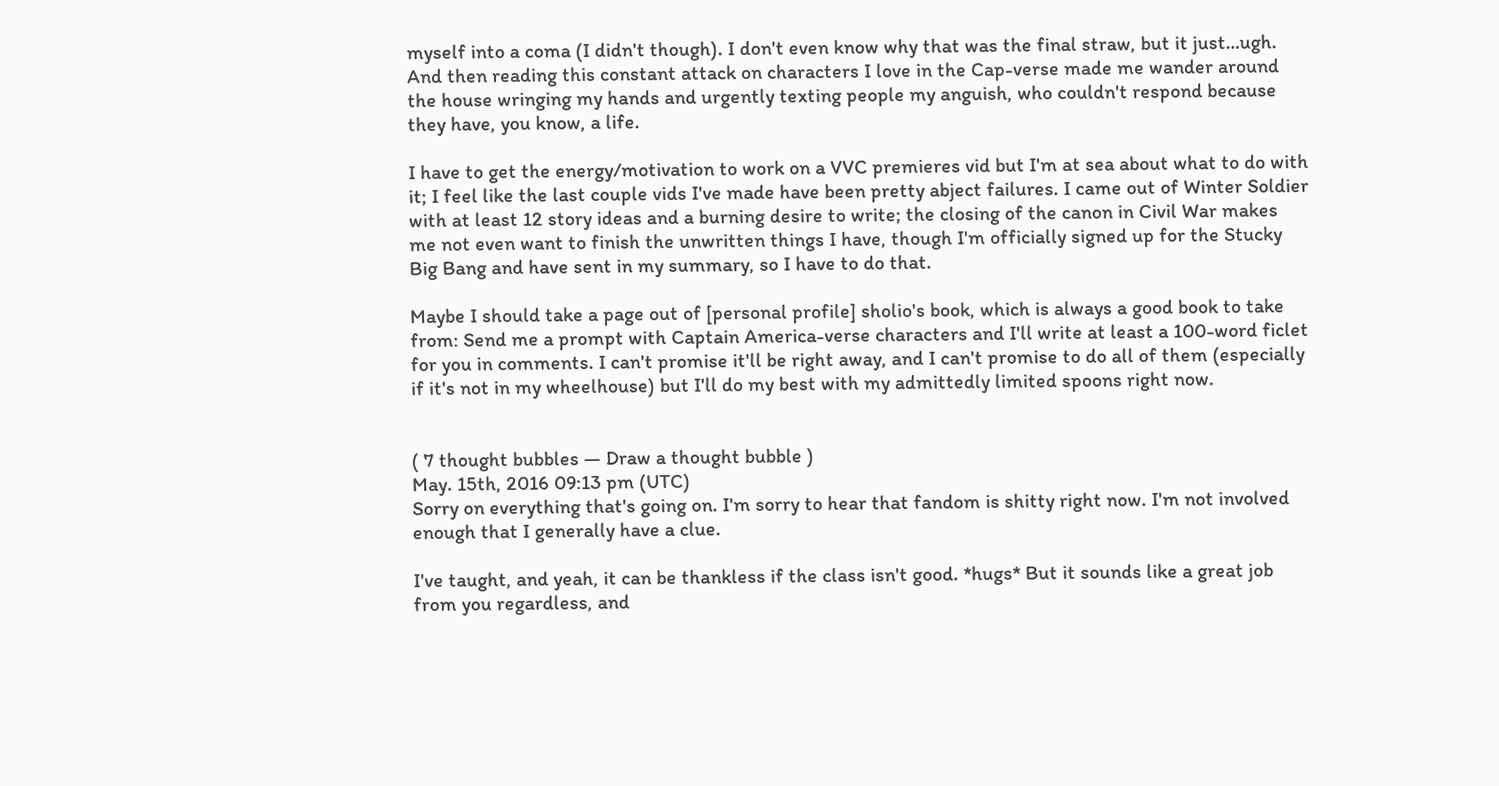myself into a coma (I didn't though). I don't even know why that was the final straw, but it just…ugh. And then reading this constant attack on characters I love in the Cap-verse made me wander around the house wringing my hands and urgently texting people my anguish, who couldn't respond because they have, you know, a life.

I have to get the energy/motivation to work on a VVC premieres vid but I'm at sea about what to do with it; I feel like the last couple vids I've made have been pretty abject failures. I came out of Winter Soldier with at least 12 story ideas and a burning desire to write; the closing of the canon in Civil War makes me not even want to finish the unwritten things I have, though I'm officially signed up for the Stucky Big Bang and have sent in my summary, so I have to do that.

Maybe I should take a page out of [personal profile] sholio's book, which is always a good book to take from: Send me a prompt with Captain America-verse characters and I'll write at least a 100-word ficlet for you in comments. I can't promise it'll be right away, and I can't promise to do all of them (especially if it's not in my wheelhouse) but I'll do my best with my admittedly limited spoons right now.


( 7 thought bubbles — Draw a thought bubble )
May. 15th, 2016 09:13 pm (UTC)
Sorry on everything that's going on. I'm sorry to hear that fandom is shitty right now. I'm not involved enough that I generally have a clue.

I've taught, and yeah, it can be thankless if the class isn't good. *hugs* But it sounds like a great job from you regardless, and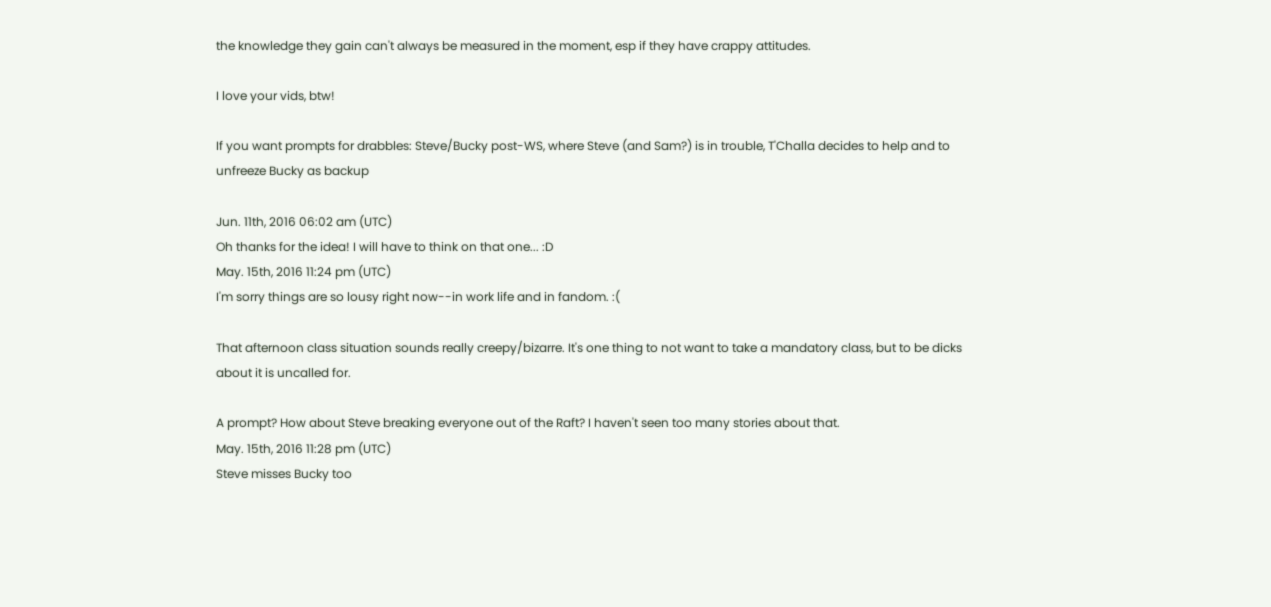the knowledge they gain can't always be measured in the moment, esp if they have crappy attitudes.

I love your vids, btw!

If you want prompts for drabbles: Steve/Bucky post-WS, where Steve (and Sam?) is in trouble, T'Challa decides to help and to unfreeze Bucky as backup

Jun. 11th, 2016 06:02 am (UTC)
Oh thanks for the idea! I will have to think on that one... :D
May. 15th, 2016 11:24 pm (UTC)
I'm sorry things are so lousy right now--in work life and in fandom. :(

That afternoon class situation sounds really creepy/bizarre. It's one thing to not want to take a mandatory class, but to be dicks about it is uncalled for.

A prompt? How about Steve breaking everyone out of the Raft? I haven't seen too many stories about that.
May. 15th, 2016 11:28 pm (UTC)
Steve misses Bucky too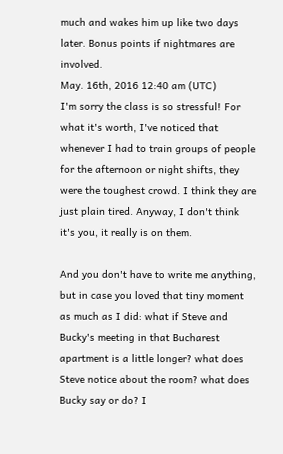much and wakes him up like two days later. Bonus points if nightmares are involved.
May. 16th, 2016 12:40 am (UTC)
I'm sorry the class is so stressful! For what it's worth, I've noticed that whenever I had to train groups of people for the afternoon or night shifts, they were the toughest crowd. I think they are just plain tired. Anyway, I don't think it's you, it really is on them.

And you don't have to write me anything, but in case you loved that tiny moment as much as I did: what if Steve and Bucky's meeting in that Bucharest apartment is a little longer? what does Steve notice about the room? what does Bucky say or do? I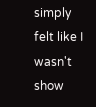simply felt like I wasn't show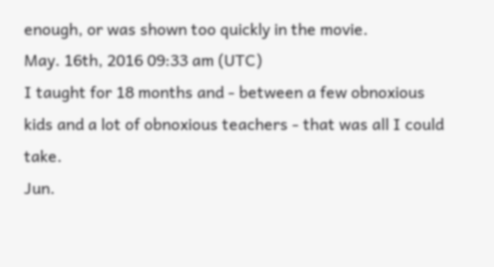enough, or was shown too quickly in the movie.
May. 16th, 2016 09:33 am (UTC)
I taught for 18 months and - between a few obnoxious kids and a lot of obnoxious teachers - that was all I could take.
Jun.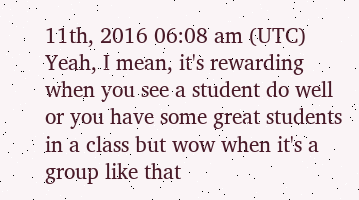11th, 2016 06:08 am (UTC)
Yeah, I mean, it's rewarding when you see a student do well or you have some great students in a class but wow when it's a group like that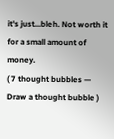it's just...bleh. Not worth it for a small amount of money.
( 7 thought bubbles — Draw a thought bubble )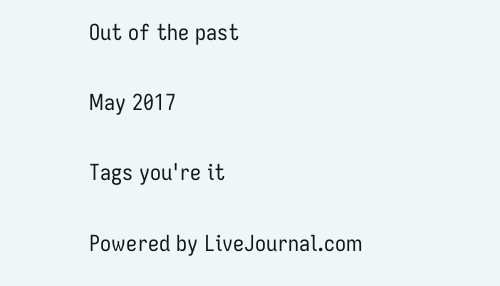Out of the past

May 2017

Tags you're it

Powered by LiveJournal.com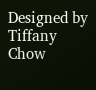Designed by Tiffany Chow